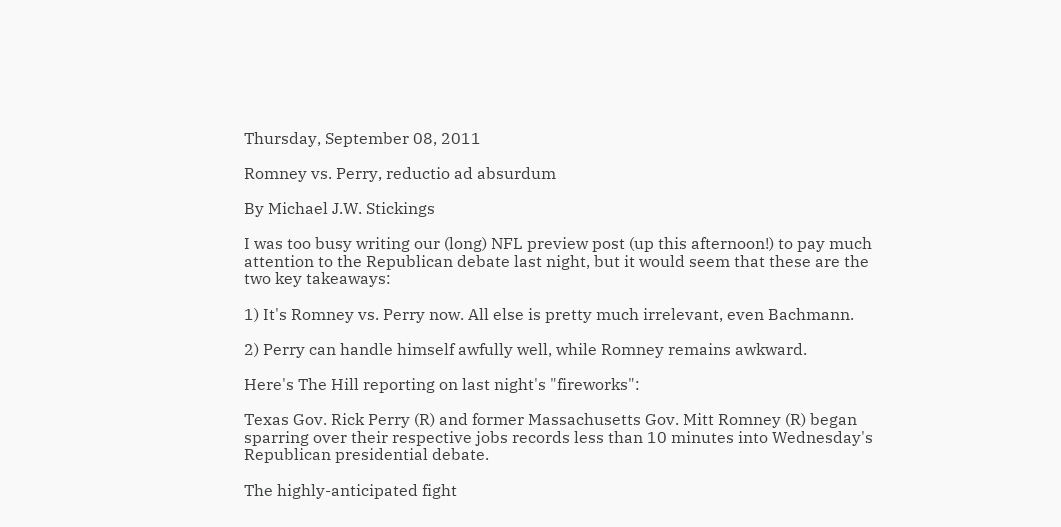Thursday, September 08, 2011

Romney vs. Perry, reductio ad absurdum

By Michael J.W. Stickings

I was too busy writing our (long) NFL preview post (up this afternoon!) to pay much attention to the Republican debate last night, but it would seem that these are the two key takeaways:

1) It's Romney vs. Perry now. All else is pretty much irrelevant, even Bachmann.

2) Perry can handle himself awfully well, while Romney remains awkward.

Here's The Hill reporting on last night's "fireworks":

Texas Gov. Rick Perry (R) and former Massachusetts Gov. Mitt Romney (R) began sparring over their respective jobs records less than 10 minutes into Wednesday's Republican presidential debate.

The highly-anticipated fight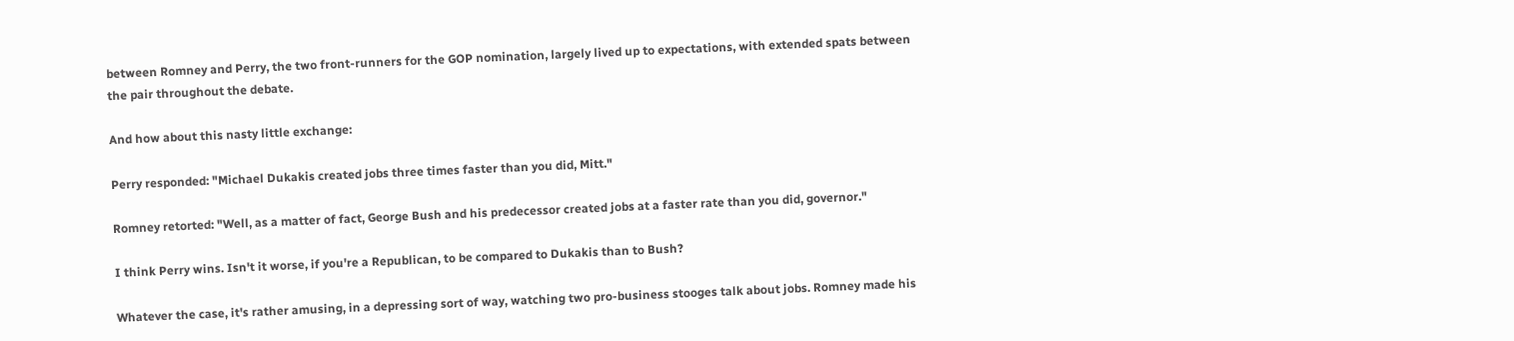between Romney and Perry, the two front-runners for the GOP nomination, largely lived up to expectations, with extended spats between the pair throughout the debate.

And how about this nasty little exchange:

Perry responded: "Michael Dukakis created jobs three times faster than you did, Mitt."

Romney retorted: "Well, as a matter of fact, George Bush and his predecessor created jobs at a faster rate than you did, governor."

I think Perry wins. Isn't it worse, if you're a Republican, to be compared to Dukakis than to Bush?

Whatever the case, it's rather amusing, in a depressing sort of way, watching two pro-business stooges talk about jobs. Romney made his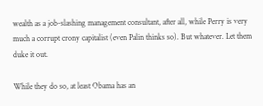wealth as a job-slashing management consultant, after all, while Perry is very much a corrupt crony capitalist (even Palin thinks so). But whatever. Let them duke it out.

While they do so, at least Obama has an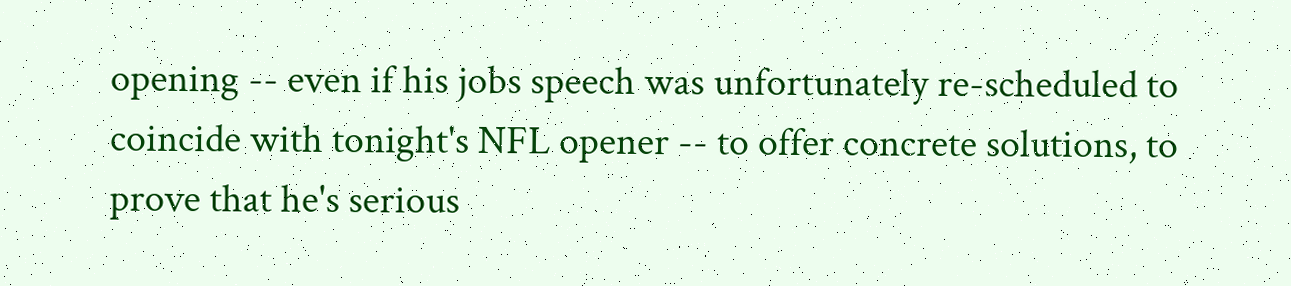opening -- even if his jobs speech was unfortunately re-scheduled to coincide with tonight's NFL opener -- to offer concrete solutions, to prove that he's serious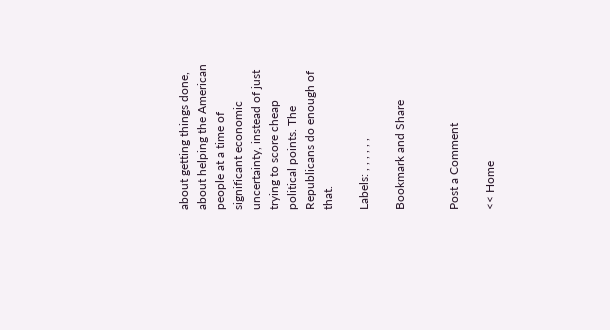about getting things done, about helping the American people at a time of significant economic uncertainty, instead of just trying to score cheap political points. The Republicans do enough of that.

Labels: , , , , , ,

Bookmark and Share


Post a Comment

<< Home